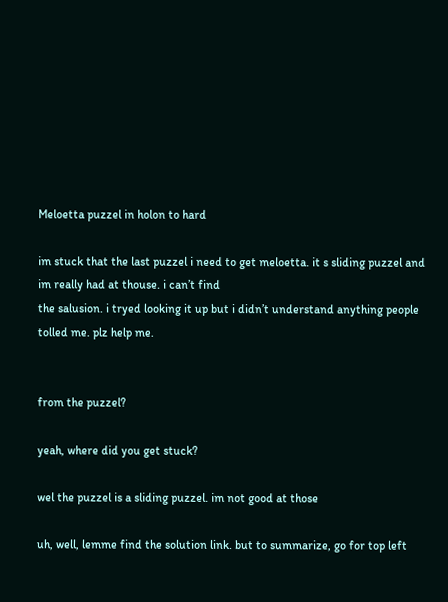Meloetta puzzel in holon to hard

im stuck that the last puzzel i need to get meloetta. it s sliding puzzel and im really had at thouse. i can’t find
the salusion. i tryed looking it up but i didn’t understand anything people tolled me. plz help me.


from the puzzel?

yeah, where did you get stuck?

wel the puzzel is a sliding puzzel. im not good at those

uh, well, lemme find the solution link. but to summarize, go for top left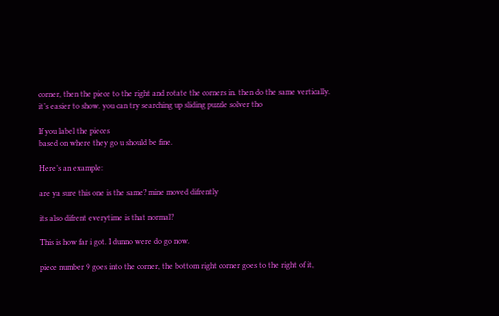corner, then the piece to the right and rotate the corners in. then do the same vertically. it’s easier to show. you can try searching up sliding puzzle solver tho

If you label the pieces
based on where they go u should be fine.

Here’s an example:

are ya sure this one is the same? mine moved difrently

its also difrent everytime is that normal?

This is how far i got. I dunno were do go now.

piece number 9 goes into the corner, the bottom right corner goes to the right of it,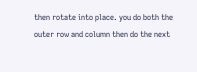then rotate into place. you do both the outer row and column then do the next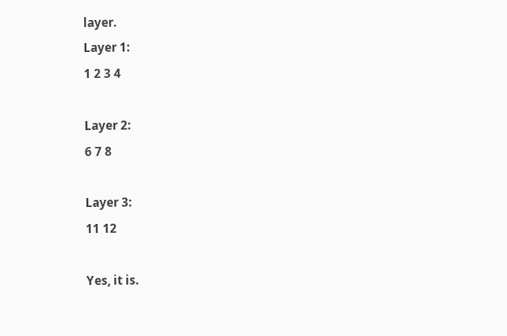layer.
Layer 1:
1 2 3 4

Layer 2:
6 7 8

Layer 3:
11 12

Yes, it is.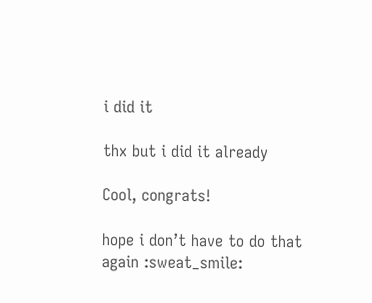i did it

thx but i did it already

Cool, congrats!

hope i don’t have to do that again :sweat_smile: